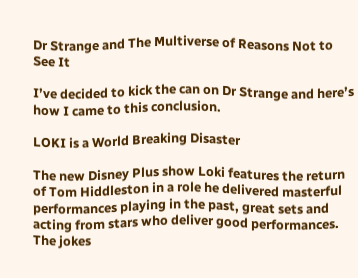Dr Strange and The Multiverse of Reasons Not to See It

I’ve decided to kick the can on Dr Strange and here’s how I came to this conclusion.

LOKI is a World Breaking Disaster

The new Disney Plus show Loki features the return of Tom Hiddleston in a role he delivered masterful performances playing in the past, great sets and acting from stars who deliver good performances. The jokes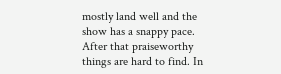mostly land well and the show has a snappy pace. After that praiseworthy things are hard to find. In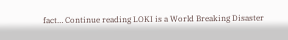fact… Continue reading LOKI is a World Breaking Disaster